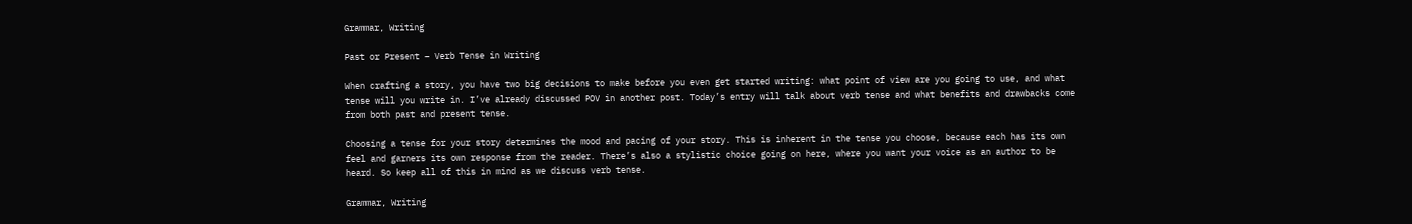Grammar, Writing

Past or Present – Verb Tense in Writing

When crafting a story, you have two big decisions to make before you even get started writing: what point of view are you going to use, and what tense will you write in. I’ve already discussed POV in another post. Today’s entry will talk about verb tense and what benefits and drawbacks come from both past and present tense.

Choosing a tense for your story determines the mood and pacing of your story. This is inherent in the tense you choose, because each has its own feel and garners its own response from the reader. There’s also a stylistic choice going on here, where you want your voice as an author to be heard. So keep all of this in mind as we discuss verb tense.

Grammar, Writing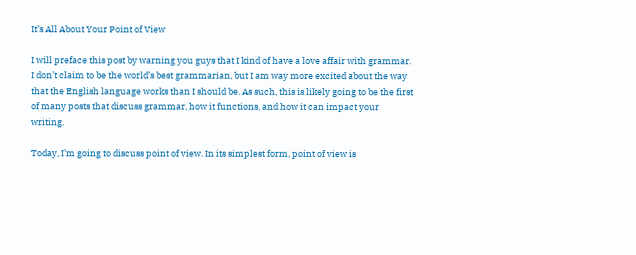It’s All About Your Point of View

I will preface this post by warning you guys that I kind of have a love affair with grammar. I don’t claim to be the world’s best grammarian, but I am way more excited about the way that the English language works than I should be. As such, this is likely going to be the first of many posts that discuss grammar, how it functions, and how it can impact your writing.

Today, I’m going to discuss point of view. In its simplest form, point of view is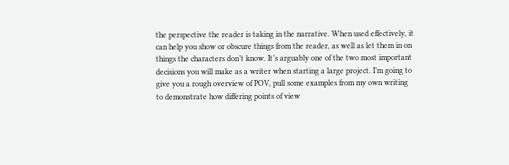the perspective the reader is taking in the narrative. When used effectively, it can help you show or obscure things from the reader, as well as let them in on things the characters don’t know. It’s arguably one of the two most important decisions you will make as a writer when starting a large project. I’m going to give you a rough overview of POV, pull some examples from my own writing to demonstrate how differing points of view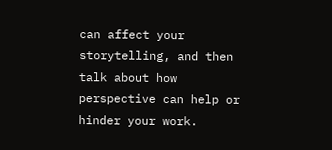can affect your storytelling, and then talk about how perspective can help or hinder your work.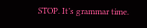STOP. It’s grammar time.